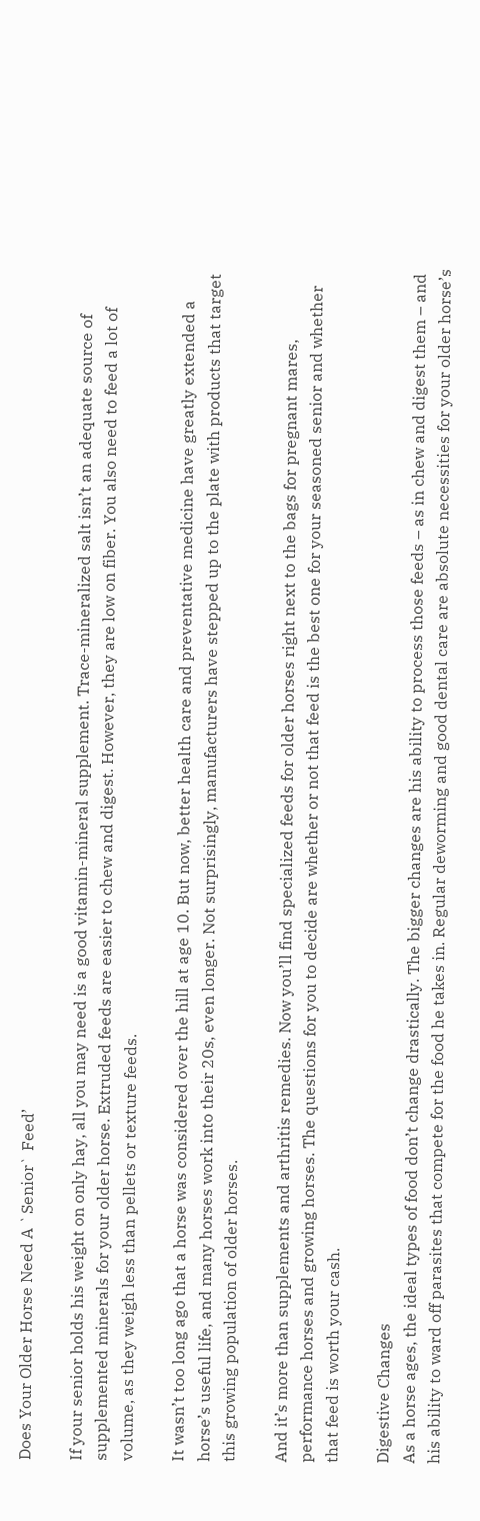Does Your Older Horse Need A `Senior` Feed’

If your senior holds his weight on only hay, all you may need is a good vitamin-mineral supplement. Trace-mineralized salt isn’t an adequate source of supplemented minerals for your older horse. Extruded feeds are easier to chew and digest. However, they are low on fiber. You also need to feed a lot of volume, as they weigh less than pellets or texture feeds.

It wasn’t too long ago that a horse was considered over the hill at age 10. But now, better health care and preventative medicine have greatly extended a horse’s useful life, and many horses work into their 20s, even longer. Not surprisingly, manufacturers have stepped up to the plate with products that target this growing population of older horses.

And it’s more than supplements and arthritis remedies. Now you’ll find specialized feeds for older horses right next to the bags for pregnant mares, performance horses and growing horses. The questions for you to decide are whether or not that feed is the best one for your seasoned senior and whether that feed is worth your cash.

Digestive Changes
As a horse ages, the ideal types of food don’t change drastically. The bigger changes are his ability to process those feeds – as in chew and digest them – and his ability to ward off parasites that compete for the food he takes in. Regular deworming and good dental care are absolute necessities for your older horse’s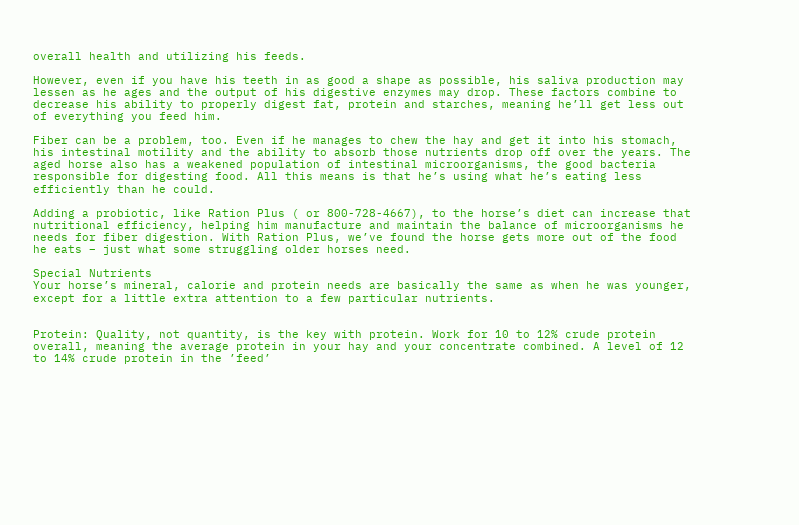overall health and utilizing his feeds.

However, even if you have his teeth in as good a shape as possible, his saliva production may lessen as he ages and the output of his digestive enzymes may drop. These factors combine to decrease his ability to properly digest fat, protein and starches, meaning he’ll get less out of everything you feed him.

Fiber can be a problem, too. Even if he manages to chew the hay and get it into his stomach, his intestinal motility and the ability to absorb those nutrients drop off over the years. The aged horse also has a weakened population of intestinal microorganisms, the good bacteria responsible for digesting food. All this means is that he’s using what he’s eating less efficiently than he could.

Adding a probiotic, like Ration Plus ( or 800-728-4667), to the horse’s diet can increase that nutritional efficiency, helping him manufacture and maintain the balance of microorganisms he needs for fiber digestion. With Ration Plus, we’ve found the horse gets more out of the food he eats – just what some struggling older horses need.

Special Nutrients
Your horse’s mineral, calorie and protein needs are basically the same as when he was younger, except for a little extra attention to a few particular nutrients.


Protein: Quality, not quantity, is the key with protein. Work for 10 to 12% crude protein overall, meaning the average protein in your hay and your concentrate combined. A level of 12 to 14% crude protein in the ’feed’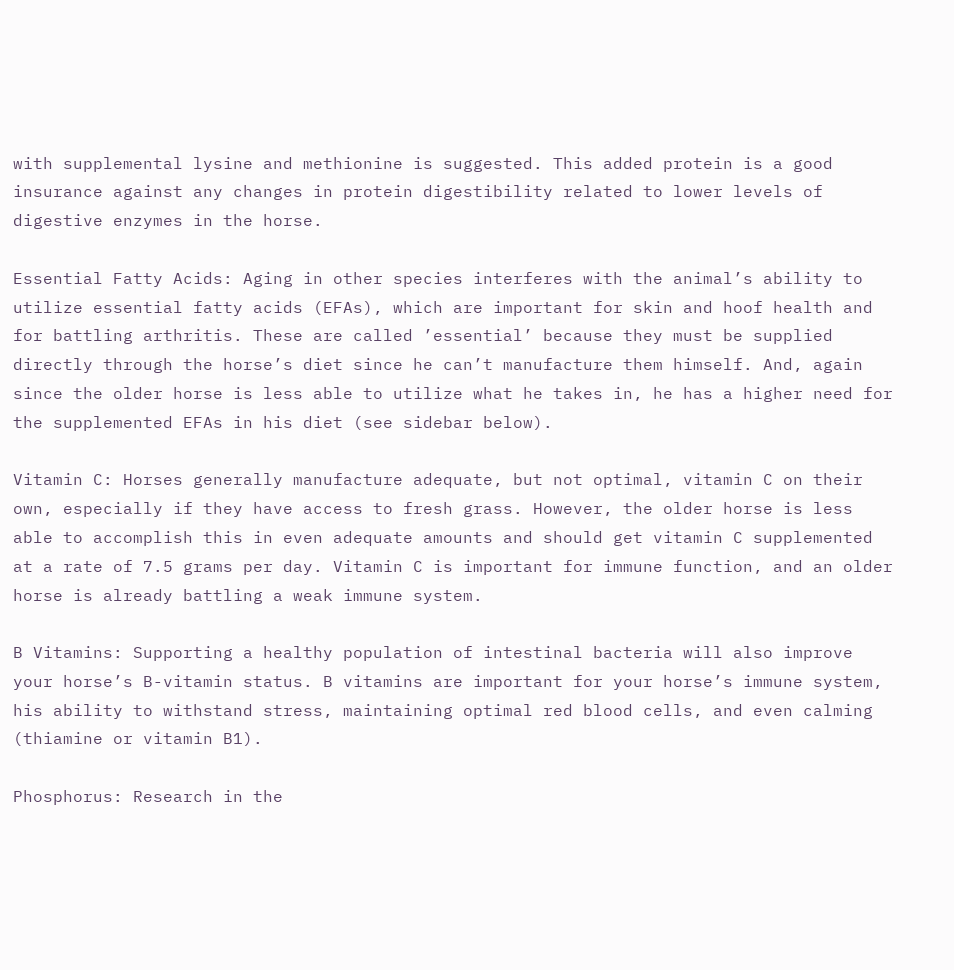with supplemental lysine and methionine is suggested. This added protein is a good insurance against any changes in protein digestibility related to lower levels of digestive enzymes in the horse.

Essential Fatty Acids: Aging in other species interferes with the animal’s ability to utilize essential fatty acids (EFAs), which are important for skin and hoof health and for battling arthritis. These are called ’essential’ because they must be supplied directly through the horse’s diet since he can’t manufacture them himself. And, again since the older horse is less able to utilize what he takes in, he has a higher need for the supplemented EFAs in his diet (see sidebar below).

Vitamin C: Horses generally manufacture adequate, but not optimal, vitamin C on their own, especially if they have access to fresh grass. However, the older horse is less able to accomplish this in even adequate amounts and should get vitamin C supplemented at a rate of 7.5 grams per day. Vitamin C is important for immune function, and an older horse is already battling a weak immune system.

B Vitamins: Supporting a healthy population of intestinal bacteria will also improve your horse’s B-vitamin status. B vitamins are important for your horse’s immune system, his ability to withstand stress, maintaining optimal red blood cells, and even calming (thiamine or vitamin B1).

Phosphorus: Research in the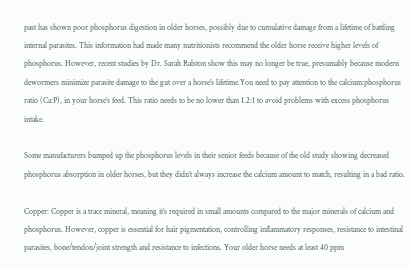past has shown poor phosphorus digestion in older horses, possibly due to cumulative damage from a lifetime of battling internal parasites. This information had made many nutritionists recommend the older horse receive higher levels of phosphorus. However, recent studies by Dr. Sarah Ralston show this may no longer be true, presumably because modern dewormers minimize parasite damage to the gut over a horse’s lifetime.You need to pay attention to the calcium:phosphorus ratio (Ca:P), in your horse’s feed. This ratio needs to be no lower than 1.2:1 to avoid problems with excess phosphorus intake.

Some manufacturers bumped up the phosphorus levels in their senior feeds because of the old study showing decreased phosphorus absorption in older horses, but they didn’t always increase the calcium amount to match, resulting in a bad ratio.

Copper: Copper is a trace mineral, meaning it’s required in small amounts compared to the major minerals of calcium and phosphorus. However, copper is essential for hair pigmentation, controlling inflammatory responses, resistance to intestinal parasites, bone/tendon/joint strength and resistance to infections. Your older horse needs at least 40 ppm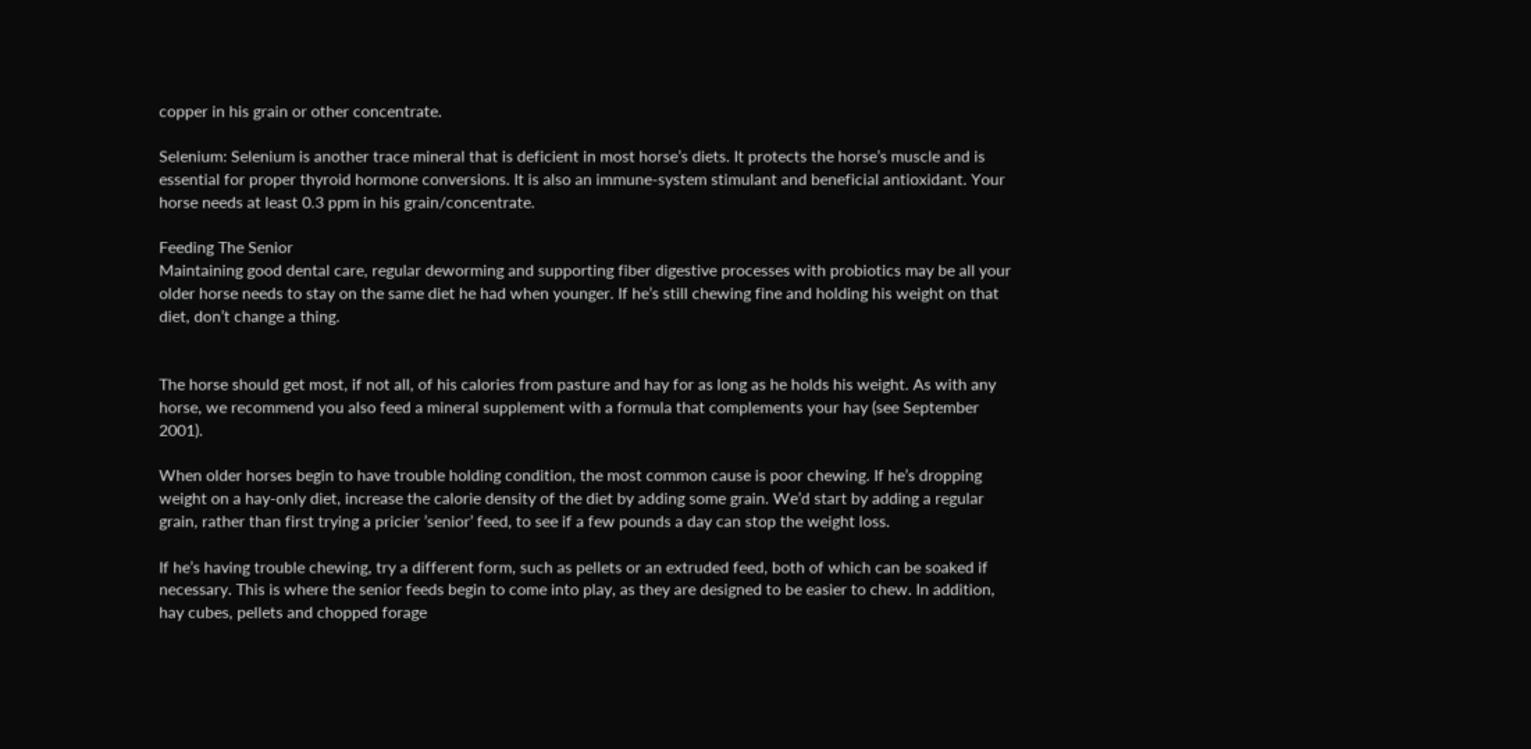copper in his grain or other concentrate.

Selenium: Selenium is another trace mineral that is deficient in most horse’s diets. It protects the horse’s muscle and is essential for proper thyroid hormone conversions. It is also an immune-system stimulant and beneficial antioxidant. Your horse needs at least 0.3 ppm in his grain/concentrate.

Feeding The Senior
Maintaining good dental care, regular deworming and supporting fiber digestive processes with probiotics may be all your older horse needs to stay on the same diet he had when younger. If he’s still chewing fine and holding his weight on that diet, don’t change a thing.


The horse should get most, if not all, of his calories from pasture and hay for as long as he holds his weight. As with any horse, we recommend you also feed a mineral supplement with a formula that complements your hay (see September 2001).

When older horses begin to have trouble holding condition, the most common cause is poor chewing. If he’s dropping weight on a hay-only diet, increase the calorie density of the diet by adding some grain. We’d start by adding a regular grain, rather than first trying a pricier ’senior’ feed, to see if a few pounds a day can stop the weight loss.

If he’s having trouble chewing, try a different form, such as pellets or an extruded feed, both of which can be soaked if necessary. This is where the senior feeds begin to come into play, as they are designed to be easier to chew. In addition, hay cubes, pellets and chopped forage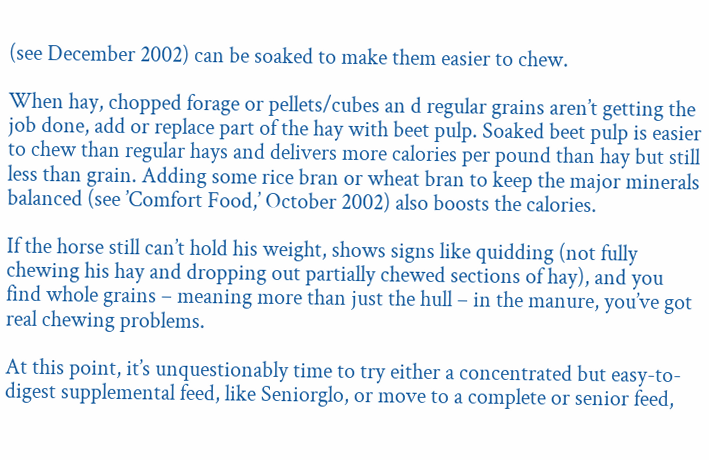(see December 2002) can be soaked to make them easier to chew.

When hay, chopped forage or pellets/cubes an d regular grains aren’t getting the job done, add or replace part of the hay with beet pulp. Soaked beet pulp is easier to chew than regular hays and delivers more calories per pound than hay but still less than grain. Adding some rice bran or wheat bran to keep the major minerals balanced (see ’Comfort Food,’ October 2002) also boosts the calories.

If the horse still can’t hold his weight, shows signs like quidding (not fully chewing his hay and dropping out partially chewed sections of hay), and you find whole grains – meaning more than just the hull – in the manure, you’ve got real chewing problems.

At this point, it’s unquestionably time to try either a concentrated but easy-to-digest supplemental feed, like Seniorglo, or move to a complete or senior feed,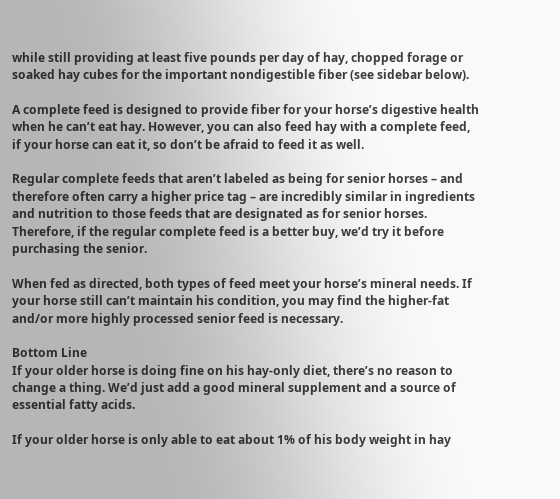while still providing at least five pounds per day of hay, chopped forage or soaked hay cubes for the important nondigestible fiber (see sidebar below).

A complete feed is designed to provide fiber for your horse’s digestive health when he can’t eat hay. However, you can also feed hay with a complete feed, if your horse can eat it, so don’t be afraid to feed it as well.

Regular complete feeds that aren’t labeled as being for senior horses – and therefore often carry a higher price tag – are incredibly similar in ingredients and nutrition to those feeds that are designated as for senior horses. Therefore, if the regular complete feed is a better buy, we’d try it before purchasing the senior.

When fed as directed, both types of feed meet your horse’s mineral needs. If your horse still can’t maintain his condition, you may find the higher-fat and/or more highly processed senior feed is necessary.

Bottom Line
If your older horse is doing fine on his hay-only diet, there’s no reason to change a thing. We’d just add a good mineral supplement and a source of essential fatty acids.

If your older horse is only able to eat about 1% of his body weight in hay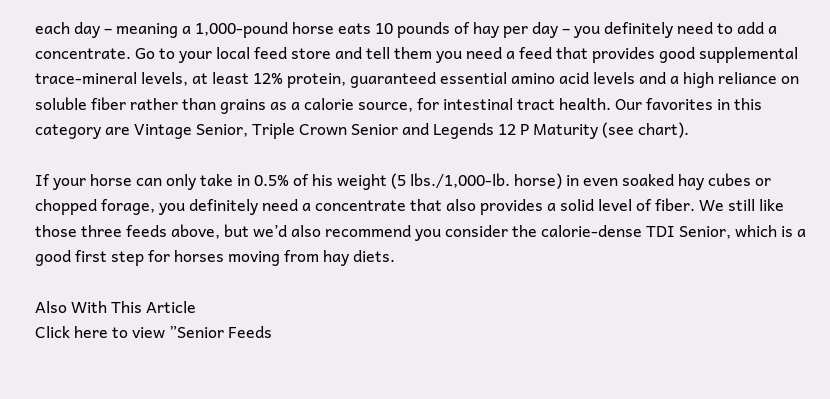each day – meaning a 1,000-pound horse eats 10 pounds of hay per day – you definitely need to add a concentrate. Go to your local feed store and tell them you need a feed that provides good supplemental trace-mineral levels, at least 12% protein, guaranteed essential amino acid levels and a high reliance on soluble fiber rather than grains as a calorie source, for intestinal tract health. Our favorites in this category are Vintage Senior, Triple Crown Senior and Legends 12 P Maturity (see chart).

If your horse can only take in 0.5% of his weight (5 lbs./1,000-lb. horse) in even soaked hay cubes or chopped forage, you definitely need a concentrate that also provides a solid level of fiber. We still like those three feeds above, but we’d also recommend you consider the calorie-dense TDI Senior, which is a good first step for horses moving from hay diets.

Also With This Article
Click here to view ”Senior Feeds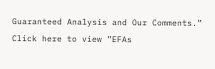Guaranteed Analysis and Our Comments.”
Click here to view ”EFAs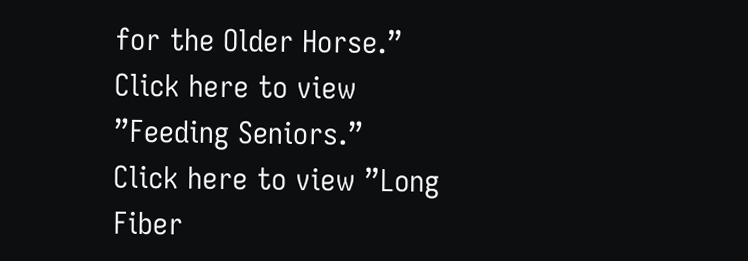for the Older Horse.”
Click here to view ”Feeding Seniors.”
Click here to view ”Long Fiber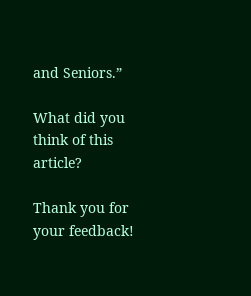and Seniors.”

What did you think of this article?

Thank you for your feedback!